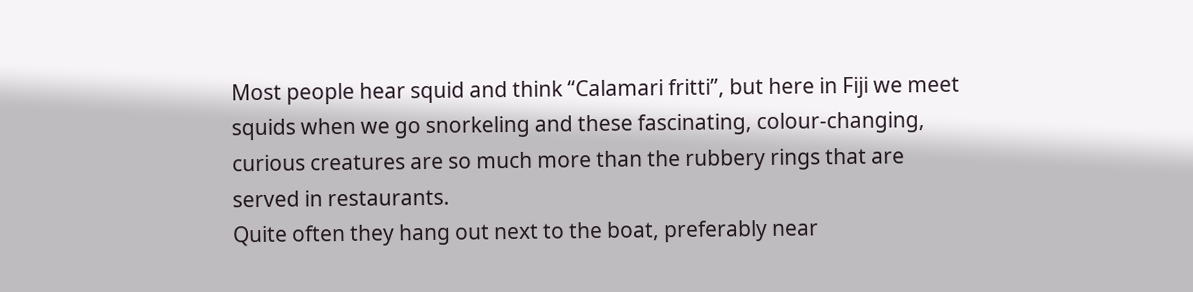Most people hear squid and think “Calamari fritti”, but here in Fiji we meet squids when we go snorkeling and these fascinating, colour-changing, curious creatures are so much more than the rubbery rings that are served in restaurants.
Quite often they hang out next to the boat, preferably near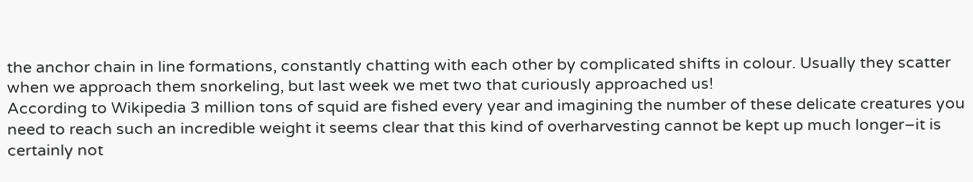the anchor chain in line formations, constantly chatting with each other by complicated shifts in colour. Usually they scatter when we approach them snorkeling, but last week we met two that curiously approached us!
According to Wikipedia 3 million tons of squid are fished every year and imagining the number of these delicate creatures you need to reach such an incredible weight it seems clear that this kind of overharvesting cannot be kept up much longer–it is certainly not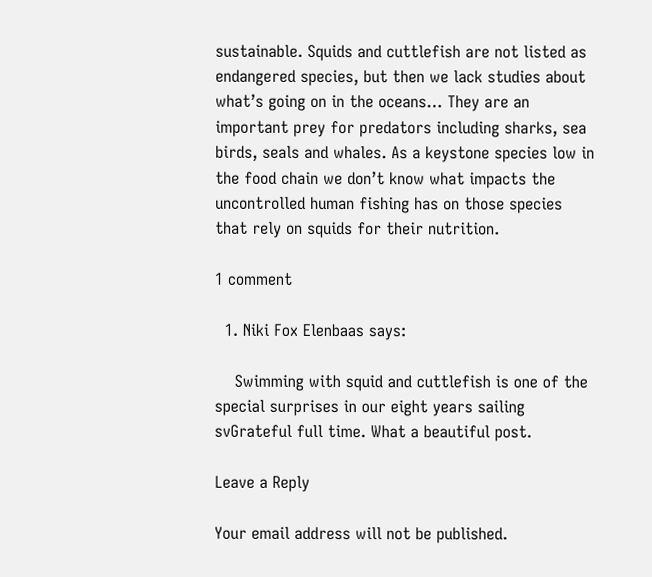sustainable. Squids and cuttlefish are not listed as endangered species, but then we lack studies about what’s going on in the oceans… They are an important prey for predators including sharks, sea birds, seals and whales. As a keystone species low in the food chain we don’t know what impacts the uncontrolled human fishing has on those species that rely on squids for their nutrition.

1 comment

  1. Niki Fox Elenbaas says:

    Swimming with squid and cuttlefish is one of the special surprises in our eight years sailing svGrateful full time. What a beautiful post.

Leave a Reply

Your email address will not be published.